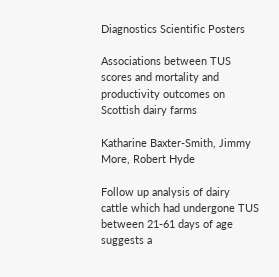Diagnostics Scientific Posters

Associations between TUS scores and mortality and productivity outcomes on Scottish dairy farms

Katharine Baxter-Smith, Jimmy More, Robert Hyde

Follow up analysis of dairy cattle which had undergone TUS between 21-61 days of age suggests a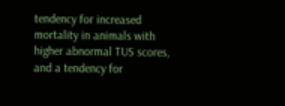tendency for increased mortality in animals with higher abnormal TUS scores, and a tendency for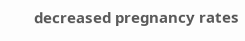decreased pregnancy rates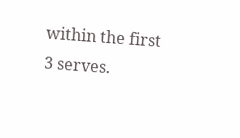within the first 3 serves.